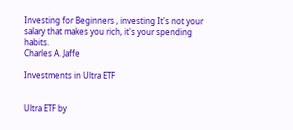Investing for Beginners , investing It's not your salary that makes you rich, it's your spending habits.
Charles A. Jaffe

Investments in Ultra ETF


Ultra ETF by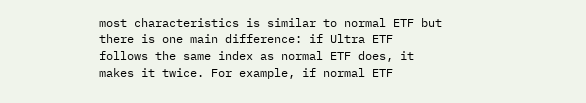most characteristics is similar to normal ETF but there is one main difference: if Ultra ETF follows the same index as normal ETF does, it makes it twice. For example, if normal ETF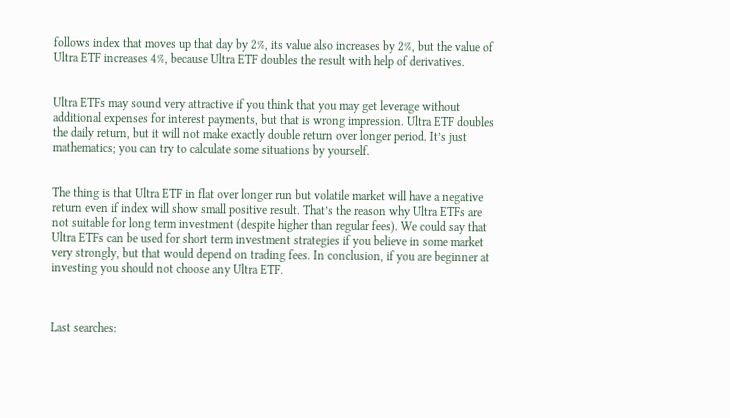follows index that moves up that day by 2%, its value also increases by 2%, but the value of Ultra ETF increases 4%, because Ultra ETF doubles the result with help of derivatives.


Ultra ETFs may sound very attractive if you think that you may get leverage without additional expenses for interest payments, but that is wrong impression. Ultra ETF doubles the daily return, but it will not make exactly double return over longer period. It’s just mathematics; you can try to calculate some situations by yourself.


The thing is that Ultra ETF in flat over longer run but volatile market will have a negative return even if index will show small positive result. That’s the reason why Ultra ETFs are not suitable for long term investment (despite higher than regular fees). We could say that Ultra ETFs can be used for short term investment strategies if you believe in some market very strongly, but that would depend on trading fees. In conclusion, if you are beginner at investing you should not choose any Ultra ETF.



Last searches: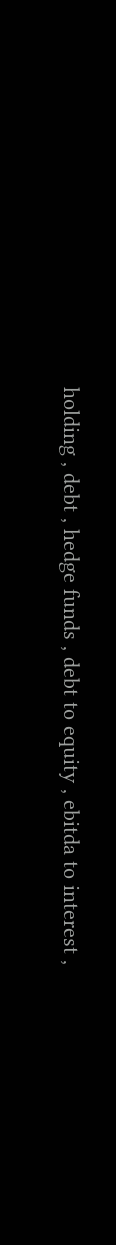holding , debt , hedge funds , debt to equity , ebitda to interest ,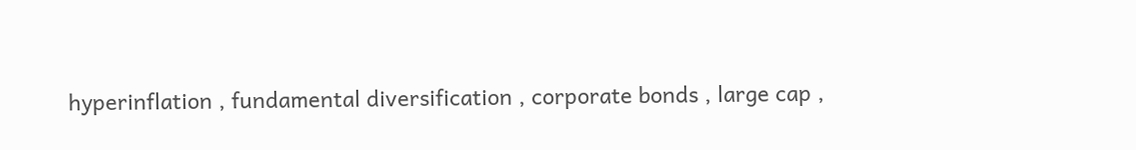hyperinflation , fundamental diversification , corporate bonds , large cap ,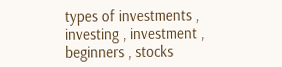types of investments , investing , investment , beginners , stocks